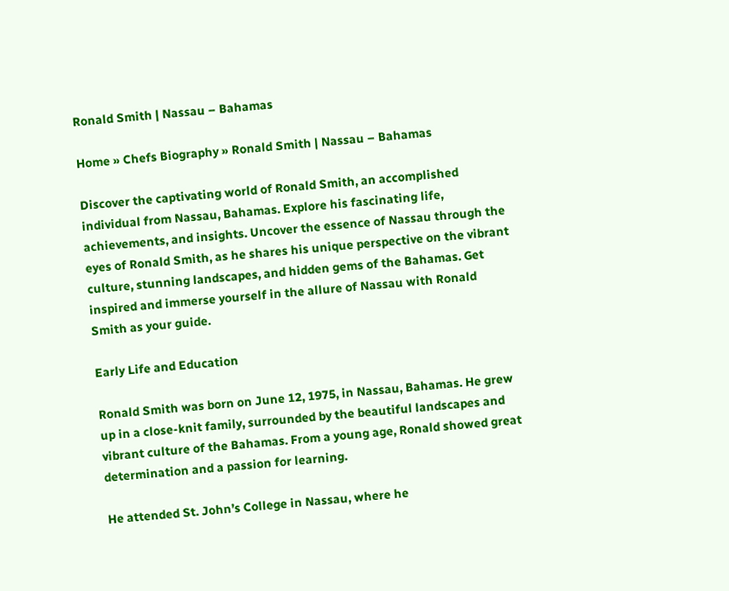Ronald Smith | Nassau – Bahamas

Home » Chefs Biography » Ronald Smith | Nassau – Bahamas

Discover the captivating world of Ronald Smith, an accomplished individual from Nassau, Bahamas. Explore his fascinating life, achievements, and insights. Uncover the essence of Nassau through the eyes of Ronald Smith, as he shares his unique perspective on the vibrant culture, stunning landscapes, and hidden gems of the Bahamas. Get inspired and immerse yourself in the allure of Nassau with Ronald Smith as your guide.

Early Life and Education

Ronald Smith was born on June 12, 1975, in Nassau, Bahamas. He grew up in a close-knit family, surrounded by the beautiful landscapes and vibrant culture of the Bahamas. From a young age, Ronald showed great determination and a passion for learning.

He attended St. John’s College in Nassau, where he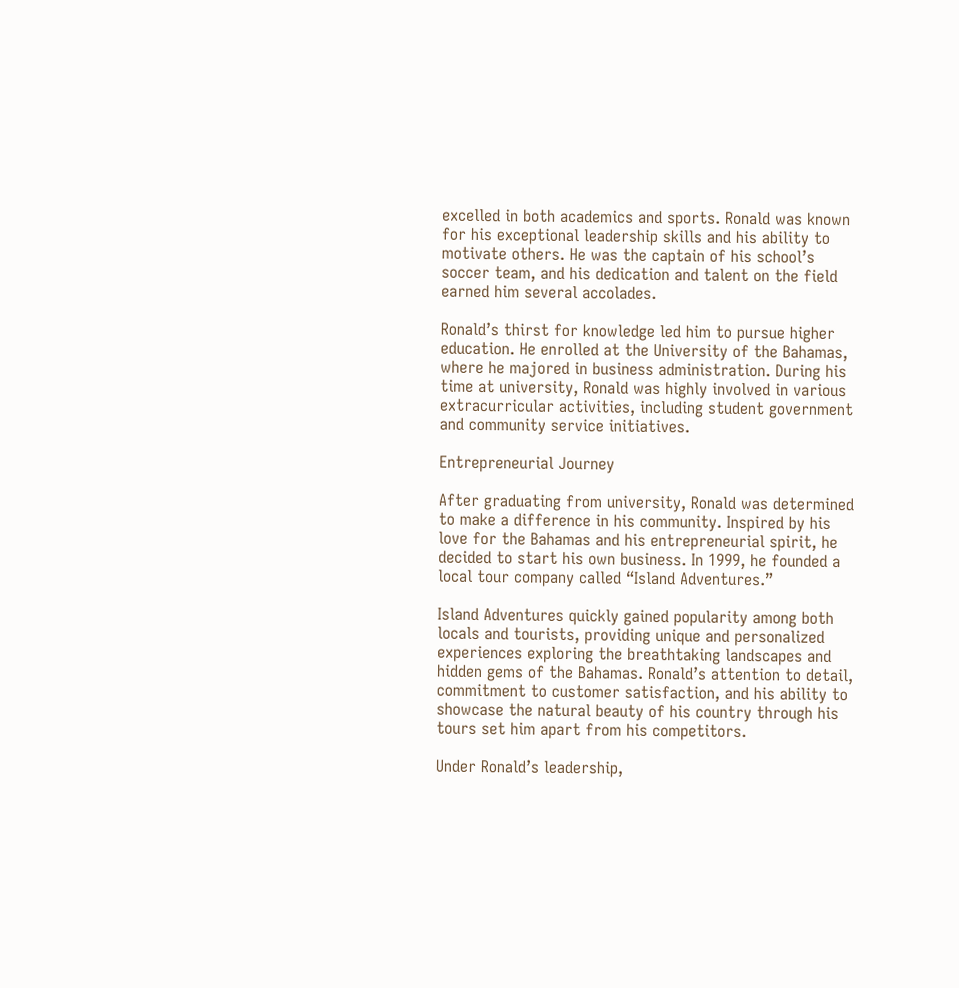excelled in both academics and sports. Ronald was known for his exceptional leadership skills and his ability to motivate others. He was the captain of his school’s soccer team, and his dedication and talent on the field earned him several accolades.

Ronald’s thirst for knowledge led him to pursue higher education. He enrolled at the University of the Bahamas, where he majored in business administration. During his time at university, Ronald was highly involved in various extracurricular activities, including student government and community service initiatives.

Entrepreneurial Journey

After graduating from university, Ronald was determined to make a difference in his community. Inspired by his love for the Bahamas and his entrepreneurial spirit, he decided to start his own business. In 1999, he founded a local tour company called “Island Adventures.”

Island Adventures quickly gained popularity among both locals and tourists, providing unique and personalized experiences exploring the breathtaking landscapes and hidden gems of the Bahamas. Ronald’s attention to detail, commitment to customer satisfaction, and his ability to showcase the natural beauty of his country through his tours set him apart from his competitors.

Under Ronald’s leadership,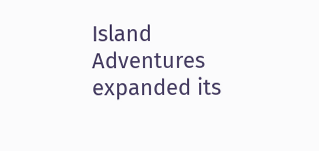Island Adventures expanded its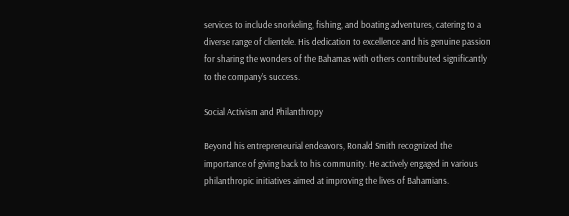services to include snorkeling, fishing, and boating adventures, catering to a diverse range of clientele. His dedication to excellence and his genuine passion for sharing the wonders of the Bahamas with others contributed significantly to the company’s success.

Social Activism and Philanthropy

Beyond his entrepreneurial endeavors, Ronald Smith recognized the importance of giving back to his community. He actively engaged in various philanthropic initiatives aimed at improving the lives of Bahamians.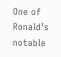One of Ronald’s notable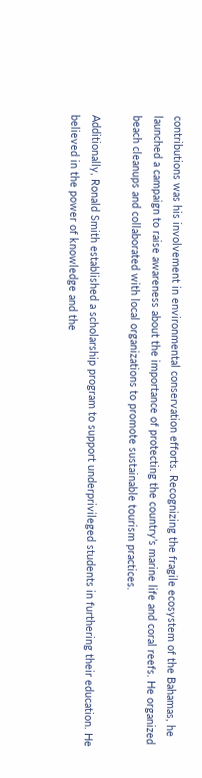contributions was his involvement in environmental conservation efforts. Recognizing the fragile ecosystem of the Bahamas, he launched a campaign to raise awareness about the importance of protecting the country’s marine life and coral reefs. He organized beach cleanups and collaborated with local organizations to promote sustainable tourism practices.

Additionally, Ronald Smith established a scholarship program to support underprivileged students in furthering their education. He believed in the power of knowledge and the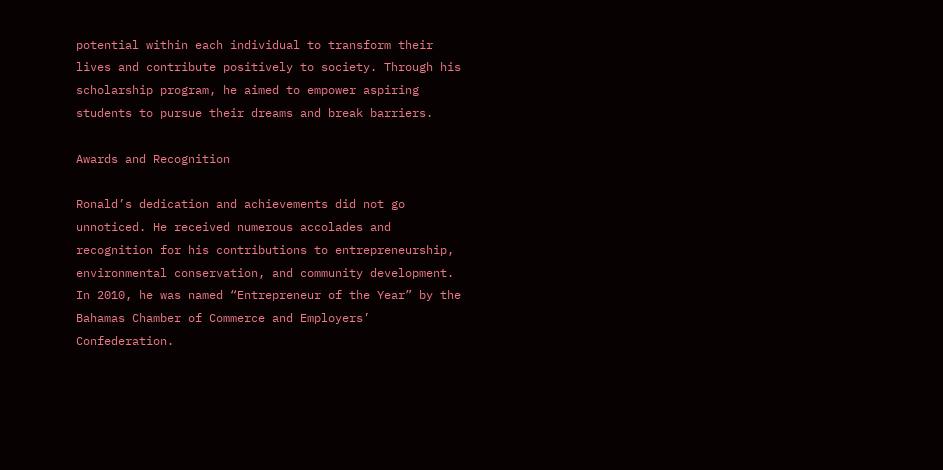potential within each individual to transform their lives and contribute positively to society. Through his scholarship program, he aimed to empower aspiring students to pursue their dreams and break barriers.

Awards and Recognition

Ronald’s dedication and achievements did not go unnoticed. He received numerous accolades and recognition for his contributions to entrepreneurship, environmental conservation, and community development. In 2010, he was named “Entrepreneur of the Year” by the Bahamas Chamber of Commerce and Employers’ Confederation.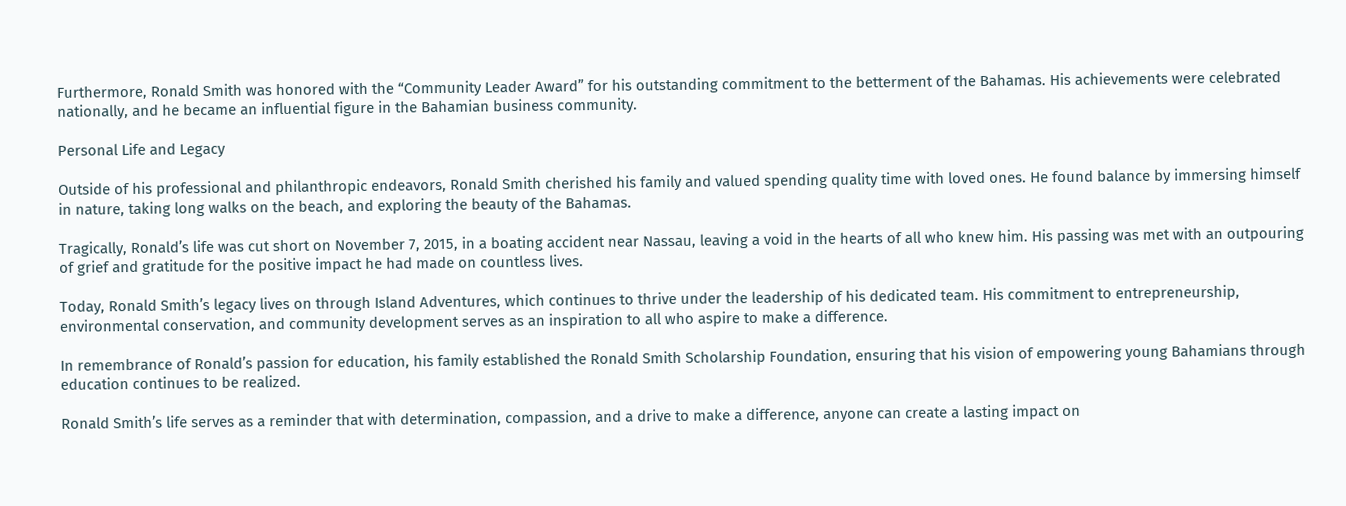Furthermore, Ronald Smith was honored with the “Community Leader Award” for his outstanding commitment to the betterment of the Bahamas. His achievements were celebrated nationally, and he became an influential figure in the Bahamian business community.

Personal Life and Legacy

Outside of his professional and philanthropic endeavors, Ronald Smith cherished his family and valued spending quality time with loved ones. He found balance by immersing himself in nature, taking long walks on the beach, and exploring the beauty of the Bahamas.

Tragically, Ronald’s life was cut short on November 7, 2015, in a boating accident near Nassau, leaving a void in the hearts of all who knew him. His passing was met with an outpouring of grief and gratitude for the positive impact he had made on countless lives.

Today, Ronald Smith’s legacy lives on through Island Adventures, which continues to thrive under the leadership of his dedicated team. His commitment to entrepreneurship, environmental conservation, and community development serves as an inspiration to all who aspire to make a difference.

In remembrance of Ronald’s passion for education, his family established the Ronald Smith Scholarship Foundation, ensuring that his vision of empowering young Bahamians through education continues to be realized.

Ronald Smith’s life serves as a reminder that with determination, compassion, and a drive to make a difference, anyone can create a lasting impact on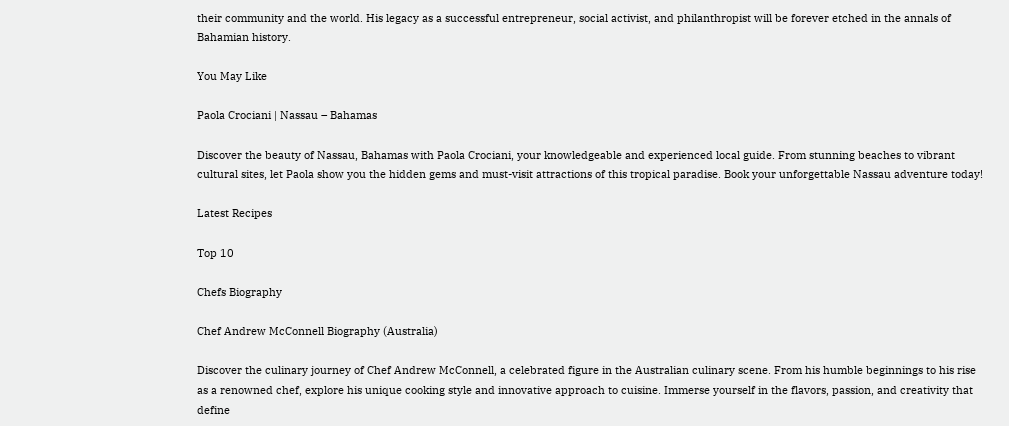their community and the world. His legacy as a successful entrepreneur, social activist, and philanthropist will be forever etched in the annals of Bahamian history.

You May Like

Paola Crociani | Nassau – Bahamas

Discover the beauty of Nassau, Bahamas with Paola Crociani, your knowledgeable and experienced local guide. From stunning beaches to vibrant cultural sites, let Paola show you the hidden gems and must-visit attractions of this tropical paradise. Book your unforgettable Nassau adventure today!

Latest Recipes

Top 10

Chefs Biography

Chef Andrew McConnell Biography (Australia)

Discover the culinary journey of Chef Andrew McConnell, a celebrated figure in the Australian culinary scene. From his humble beginnings to his rise as a renowned chef, explore his unique cooking style and innovative approach to cuisine. Immerse yourself in the flavors, passion, and creativity that define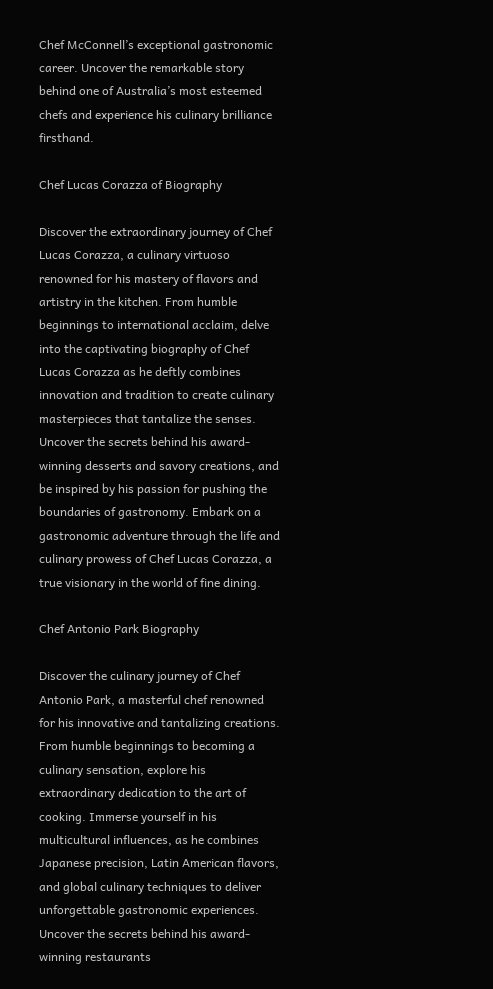Chef McConnell’s exceptional gastronomic career. Uncover the remarkable story behind one of Australia’s most esteemed chefs and experience his culinary brilliance firsthand.

Chef Lucas Corazza of Biography

Discover the extraordinary journey of Chef Lucas Corazza, a culinary virtuoso renowned for his mastery of flavors and artistry in the kitchen. From humble beginnings to international acclaim, delve into the captivating biography of Chef Lucas Corazza as he deftly combines innovation and tradition to create culinary masterpieces that tantalize the senses. Uncover the secrets behind his award-winning desserts and savory creations, and be inspired by his passion for pushing the boundaries of gastronomy. Embark on a gastronomic adventure through the life and culinary prowess of Chef Lucas Corazza, a true visionary in the world of fine dining.

Chef Antonio Park Biography

Discover the culinary journey of Chef Antonio Park, a masterful chef renowned for his innovative and tantalizing creations. From humble beginnings to becoming a culinary sensation, explore his extraordinary dedication to the art of cooking. Immerse yourself in his multicultural influences, as he combines Japanese precision, Latin American flavors, and global culinary techniques to deliver unforgettable gastronomic experiences. Uncover the secrets behind his award-winning restaurants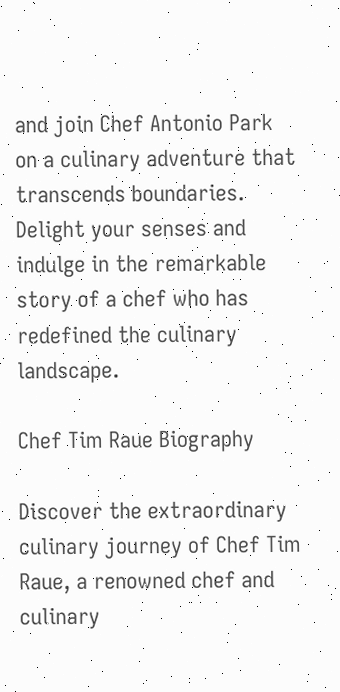and join Chef Antonio Park on a culinary adventure that transcends boundaries. Delight your senses and indulge in the remarkable story of a chef who has redefined the culinary landscape.

Chef Tim Raue Biography

Discover the extraordinary culinary journey of Chef Tim Raue, a renowned chef and culinary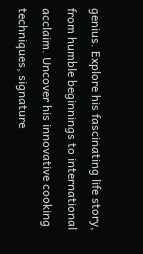genius. Explore his fascinating life story, from humble beginnings to international acclaim. Uncover his innovative cooking techniques, signature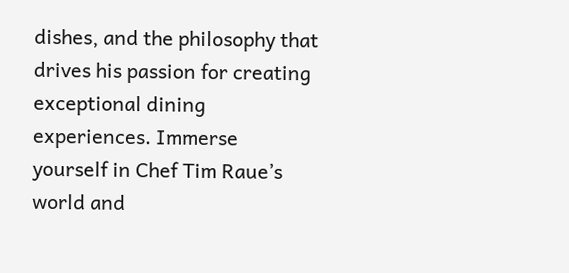dishes, and the philosophy that drives his passion for creating exceptional dining experiences. Immerse yourself in Chef Tim Raue’s world and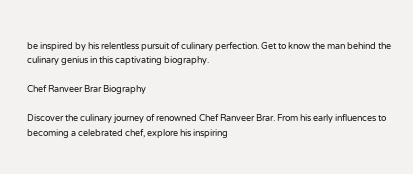be inspired by his relentless pursuit of culinary perfection. Get to know the man behind the culinary genius in this captivating biography.

Chef Ranveer Brar Biography

Discover the culinary journey of renowned Chef Ranveer Brar. From his early influences to becoming a celebrated chef, explore his inspiring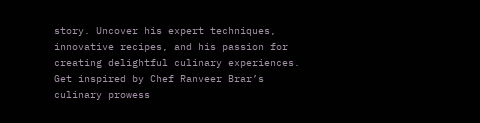story. Uncover his expert techniques, innovative recipes, and his passion for creating delightful culinary experiences. Get inspired by Chef Ranveer Brar’s culinary prowess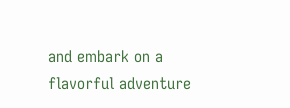and embark on a flavorful adventure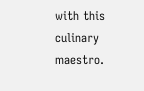with this culinary maestro.